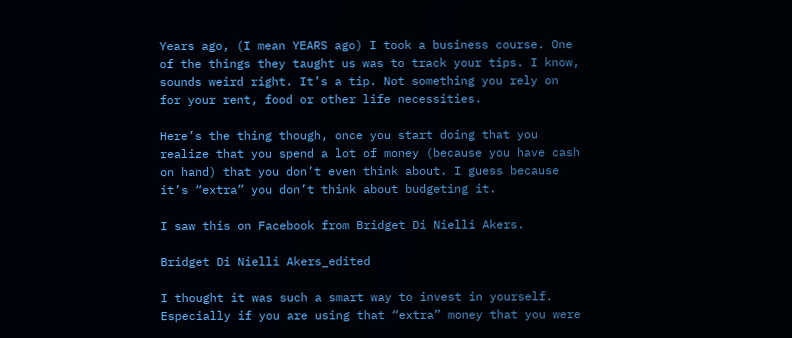Years ago, (I mean YEARS ago) I took a business course. One of the things they taught us was to track your tips. I know, sounds weird right. It’s a tip. Not something you rely on for your rent, food or other life necessities.

Here’s the thing though, once you start doing that you realize that you spend a lot of money (because you have cash on hand) that you don’t even think about. I guess because it’s “extra” you don’t think about budgeting it.

I saw this on Facebook from Bridget Di Nielli Akers.

Bridget Di Nielli Akers_edited

I thought it was such a smart way to invest in yourself. Especially if you are using that “extra” money that you were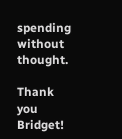spending without thought.

Thank you Bridget!